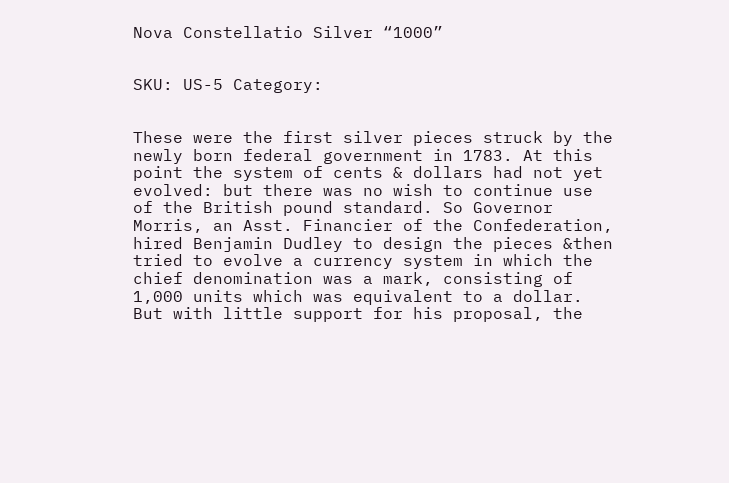Nova Constellatio Silver “1000”


SKU: US-5 Category:


These were the first silver pieces struck by the newly born federal government in 1783. At this point the system of cents & dollars had not yet evolved: but there was no wish to continue use of the British pound standard. So Governor Morris, an Asst. Financier of the Confederation, hired Benjamin Dudley to design the pieces &then tried to evolve a currency system in which the chief denomination was a mark, consisting of 1,000 units which was equivalent to a dollar. But with little support for his proposal, the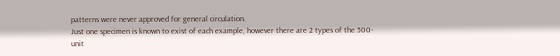patterns were never approved for general circulation.
Just one specimen is known to exist of each example, however there are 2 types of the 500-unit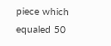piece which equaled 50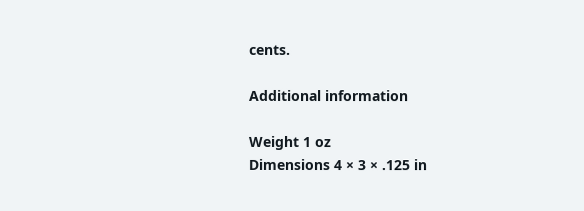cents.

Additional information

Weight 1 oz
Dimensions 4 × 3 × .125 in